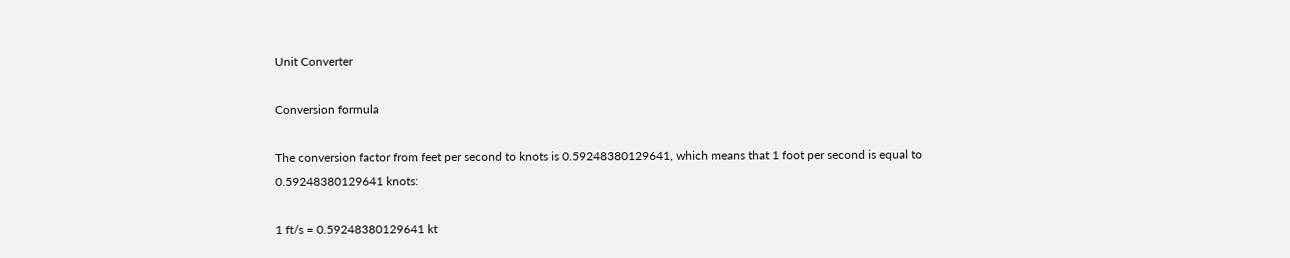Unit Converter

Conversion formula

The conversion factor from feet per second to knots is 0.59248380129641, which means that 1 foot per second is equal to 0.59248380129641 knots:

1 ft/s = 0.59248380129641 kt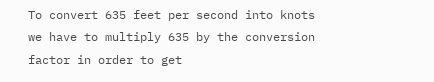To convert 635 feet per second into knots we have to multiply 635 by the conversion factor in order to get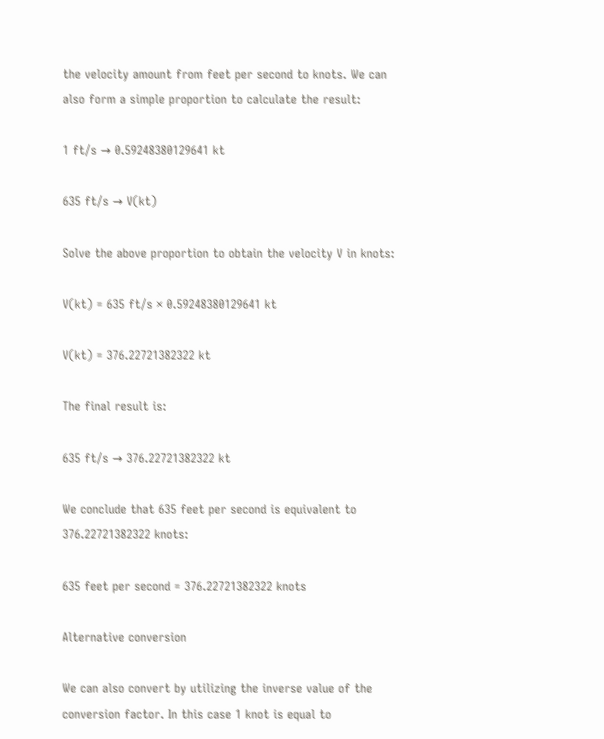the velocity amount from feet per second to knots. We can also form a simple proportion to calculate the result:

1 ft/s → 0.59248380129641 kt

635 ft/s → V(kt)

Solve the above proportion to obtain the velocity V in knots:

V(kt) = 635 ft/s × 0.59248380129641 kt

V(kt) = 376.22721382322 kt

The final result is:

635 ft/s → 376.22721382322 kt

We conclude that 635 feet per second is equivalent to 376.22721382322 knots:

635 feet per second = 376.22721382322 knots

Alternative conversion

We can also convert by utilizing the inverse value of the conversion factor. In this case 1 knot is equal to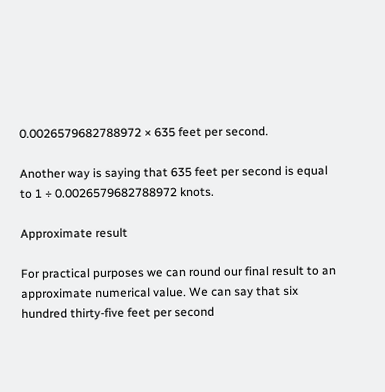0.0026579682788972 × 635 feet per second.

Another way is saying that 635 feet per second is equal to 1 ÷ 0.0026579682788972 knots.

Approximate result

For practical purposes we can round our final result to an approximate numerical value. We can say that six hundred thirty-five feet per second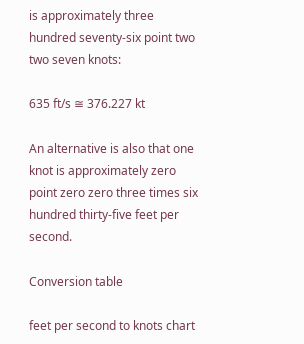is approximately three hundred seventy-six point two two seven knots:

635 ft/s ≅ 376.227 kt

An alternative is also that one knot is approximately zero point zero zero three times six hundred thirty-five feet per second.

Conversion table

feet per second to knots chart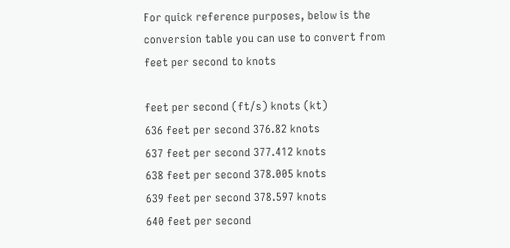For quick reference purposes, below is the conversion table you can use to convert from feet per second to knots

feet per second (ft/s) knots (kt)
636 feet per second 376.82 knots
637 feet per second 377.412 knots
638 feet per second 378.005 knots
639 feet per second 378.597 knots
640 feet per second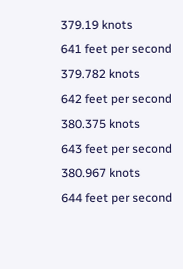379.19 knots
641 feet per second 379.782 knots
642 feet per second 380.375 knots
643 feet per second 380.967 knots
644 feet per second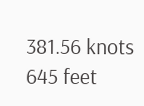381.56 knots
645 feet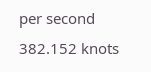per second 382.152 knots